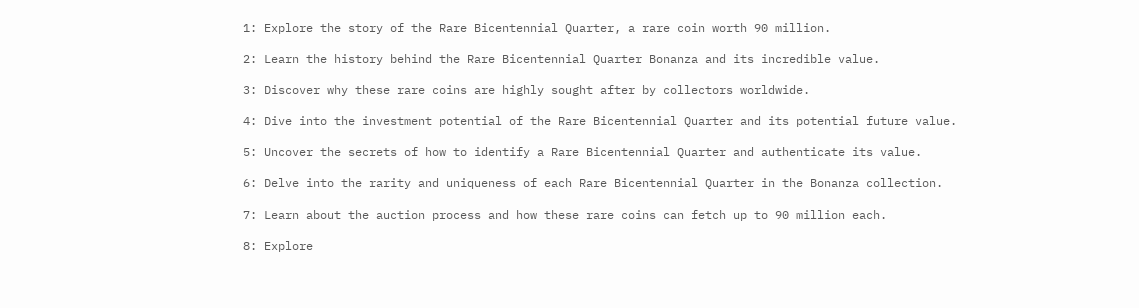1: Explore the story of the Rare Bicentennial Quarter, a rare coin worth 90 million.

2: Learn the history behind the Rare Bicentennial Quarter Bonanza and its incredible value.

3: Discover why these rare coins are highly sought after by collectors worldwide.

4: Dive into the investment potential of the Rare Bicentennial Quarter and its potential future value.

5: Uncover the secrets of how to identify a Rare Bicentennial Quarter and authenticate its value.

6: Delve into the rarity and uniqueness of each Rare Bicentennial Quarter in the Bonanza collection.

7: Learn about the auction process and how these rare coins can fetch up to 90 million each.

8: Explore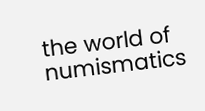the world of numismatics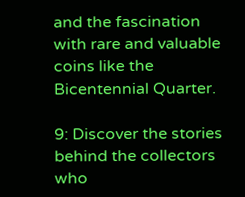and the fascination with rare and valuable coins like the Bicentennial Quarter.

9: Discover the stories behind the collectors who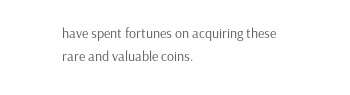have spent fortunes on acquiring these rare and valuable coins.